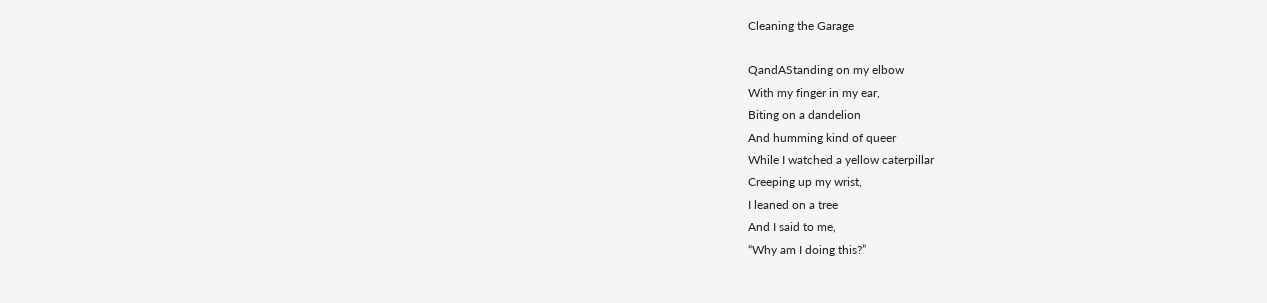Cleaning the Garage

QandAStanding on my elbow
With my finger in my ear,
Biting on a dandelion
And humming kind of queer
While I watched a yellow caterpillar
Creeping up my wrist,
I leaned on a tree
And I said to me,
“Why am I doing this?”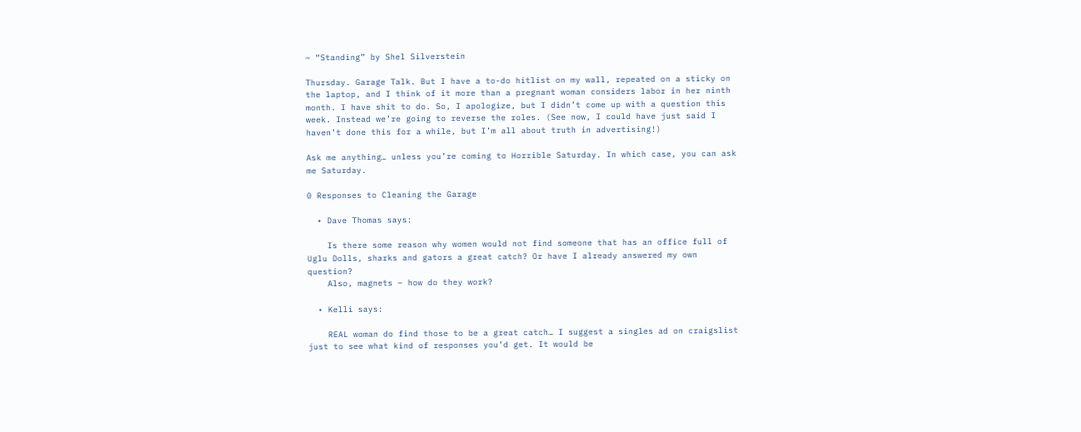~ “Standing” by Shel Silverstein

Thursday. Garage Talk. But I have a to-do hitlist on my wall, repeated on a sticky on the laptop, and I think of it more than a pregnant woman considers labor in her ninth month. I have shit to do. So, I apologize, but I didn’t come up with a question this week. Instead we’re going to reverse the roles. (See now, I could have just said I haven’t done this for a while, but I’m all about truth in advertising!)

Ask me anything… unless you’re coming to Horrible Saturday. In which case, you can ask me Saturday.

0 Responses to Cleaning the Garage

  • Dave Thomas says:

    Is there some reason why women would not find someone that has an office full of Uglu Dolls, sharks and gators a great catch? Or have I already answered my own question?
    Also, magnets – how do they work?

  • Kelli says:

    REAL woman do find those to be a great catch… I suggest a singles ad on craigslist just to see what kind of responses you’d get. It would be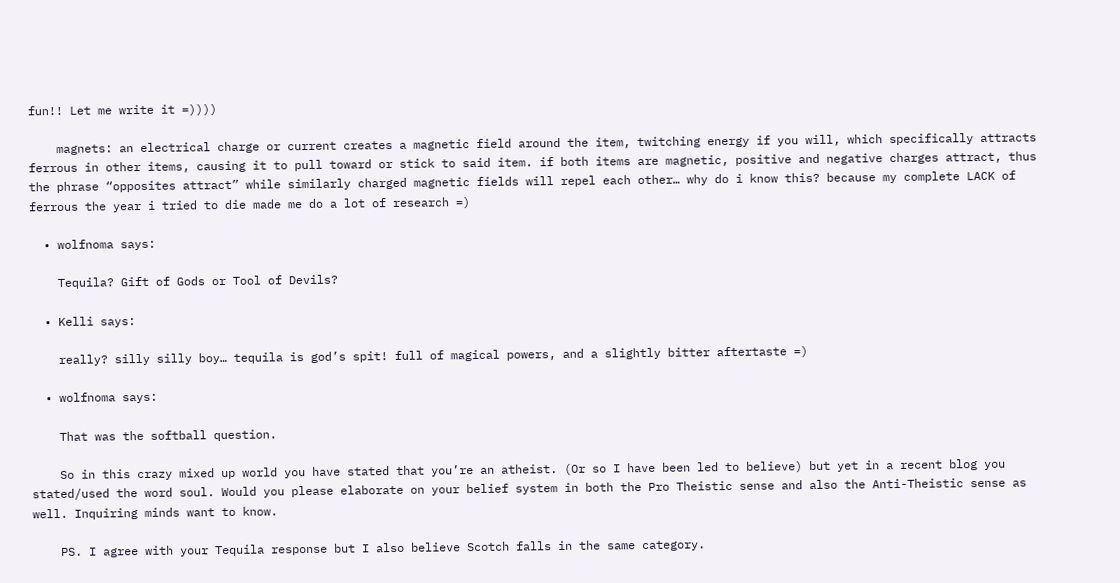fun!! Let me write it =))))

    magnets: an electrical charge or current creates a magnetic field around the item, twitching energy if you will, which specifically attracts ferrous in other items, causing it to pull toward or stick to said item. if both items are magnetic, positive and negative charges attract, thus the phrase “opposites attract” while similarly charged magnetic fields will repel each other… why do i know this? because my complete LACK of ferrous the year i tried to die made me do a lot of research =)

  • wolfnoma says:

    Tequila? Gift of Gods or Tool of Devils?

  • Kelli says:

    really? silly silly boy… tequila is god’s spit! full of magical powers, and a slightly bitter aftertaste =)

  • wolfnoma says:

    That was the softball question.

    So in this crazy mixed up world you have stated that you’re an atheist. (Or so I have been led to believe) but yet in a recent blog you stated/used the word soul. Would you please elaborate on your belief system in both the Pro Theistic sense and also the Anti-Theistic sense as well. Inquiring minds want to know.

    PS. I agree with your Tequila response but I also believe Scotch falls in the same category.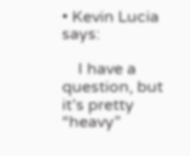• Kevin Lucia says:

    I have a question, but it’s pretty “heavy”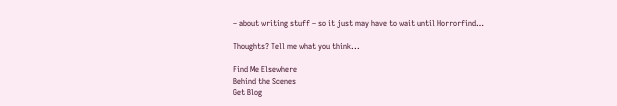– about writing stuff – so it just may have to wait until Horrorfind…

Thoughts? Tell me what you think...

Find Me Elsewhere
Behind the Scenes
Get Blog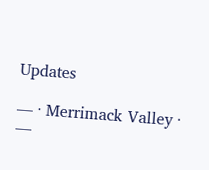Updates

— · Merrimack Valley · —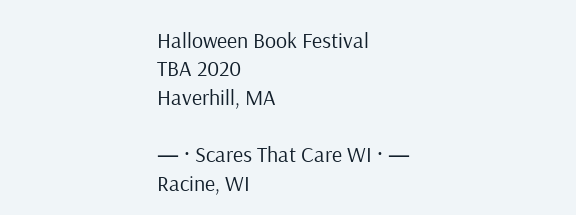Halloween Book Festival
TBA 2020
Haverhill, MA

— · Scares That Care WI · —
Racine, WI